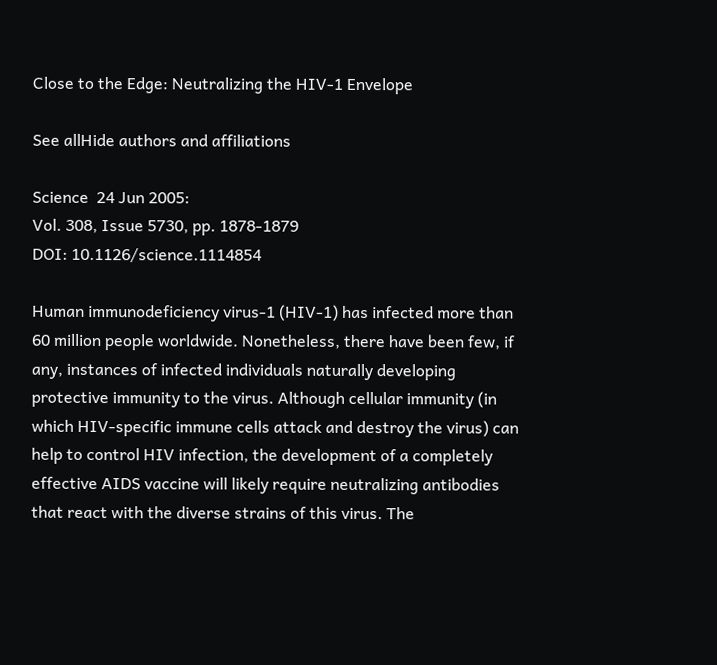Close to the Edge: Neutralizing the HIV-1 Envelope

See allHide authors and affiliations

Science  24 Jun 2005:
Vol. 308, Issue 5730, pp. 1878-1879
DOI: 10.1126/science.1114854

Human immunodeficiency virus-1 (HIV-1) has infected more than 60 million people worldwide. Nonetheless, there have been few, if any, instances of infected individuals naturally developing protective immunity to the virus. Although cellular immunity (in which HIV-specific immune cells attack and destroy the virus) can help to control HIV infection, the development of a completely effective AIDS vaccine will likely require neutralizing antibodies that react with the diverse strains of this virus. The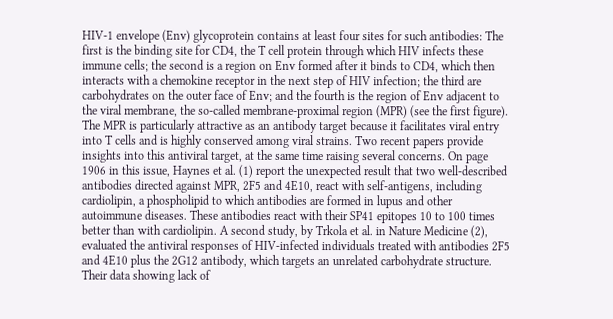HIV-1 envelope (Env) glycoprotein contains at least four sites for such antibodies: The first is the binding site for CD4, the T cell protein through which HIV infects these immune cells; the second is a region on Env formed after it binds to CD4, which then interacts with a chemokine receptor in the next step of HIV infection; the third are carbohydrates on the outer face of Env; and the fourth is the region of Env adjacent to the viral membrane, the so-called membrane-proximal region (MPR) (see the first figure). The MPR is particularly attractive as an antibody target because it facilitates viral entry into T cells and is highly conserved among viral strains. Two recent papers provide insights into this antiviral target, at the same time raising several concerns. On page 1906 in this issue, Haynes et al. (1) report the unexpected result that two well-described antibodies directed against MPR, 2F5 and 4E10, react with self-antigens, including cardiolipin, a phospholipid to which antibodies are formed in lupus and other autoimmune diseases. These antibodies react with their SP41 epitopes 10 to 100 times better than with cardiolipin. A second study, by Trkola et al. in Nature Medicine (2), evaluated the antiviral responses of HIV-infected individuals treated with antibodies 2F5 and 4E10 plus the 2G12 antibody, which targets an unrelated carbohydrate structure. Their data showing lack of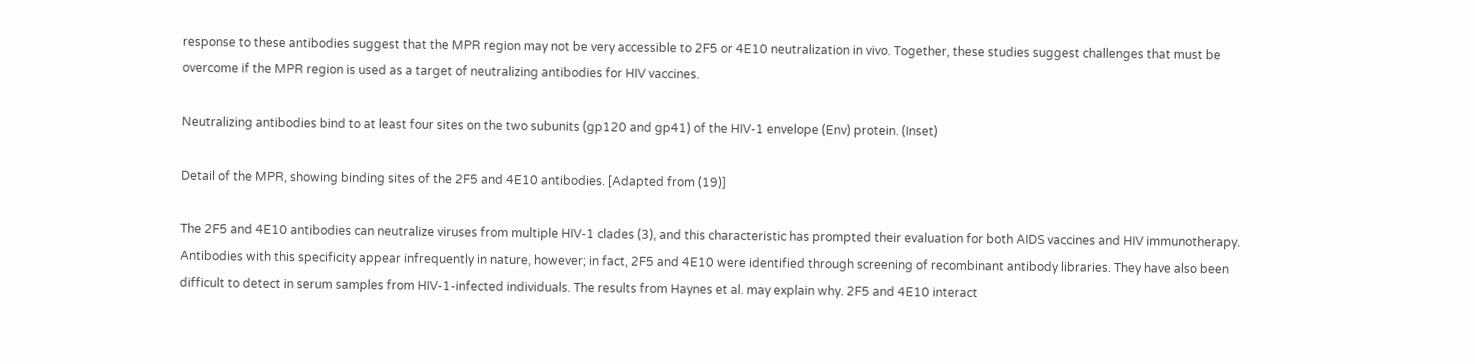response to these antibodies suggest that the MPR region may not be very accessible to 2F5 or 4E10 neutralization in vivo. Together, these studies suggest challenges that must be overcome if the MPR region is used as a target of neutralizing antibodies for HIV vaccines.

Neutralizing antibodies bind to at least four sites on the two subunits (gp120 and gp41) of the HIV-1 envelope (Env) protein. (Inset)

Detail of the MPR, showing binding sites of the 2F5 and 4E10 antibodies. [Adapted from (19)]

The 2F5 and 4E10 antibodies can neutralize viruses from multiple HIV-1 clades (3), and this characteristic has prompted their evaluation for both AIDS vaccines and HIV immunotherapy. Antibodies with this specificity appear infrequently in nature, however; in fact, 2F5 and 4E10 were identified through screening of recombinant antibody libraries. They have also been difficult to detect in serum samples from HIV-1-infected individuals. The results from Haynes et al. may explain why. 2F5 and 4E10 interact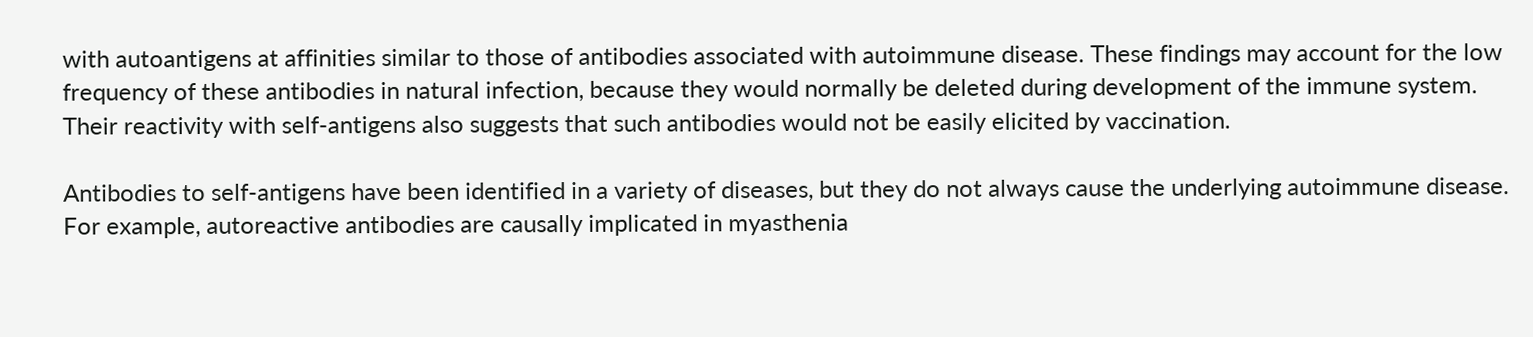with autoantigens at affinities similar to those of antibodies associated with autoimmune disease. These findings may account for the low frequency of these antibodies in natural infection, because they would normally be deleted during development of the immune system. Their reactivity with self-antigens also suggests that such antibodies would not be easily elicited by vaccination.

Antibodies to self-antigens have been identified in a variety of diseases, but they do not always cause the underlying autoimmune disease. For example, autoreactive antibodies are causally implicated in myasthenia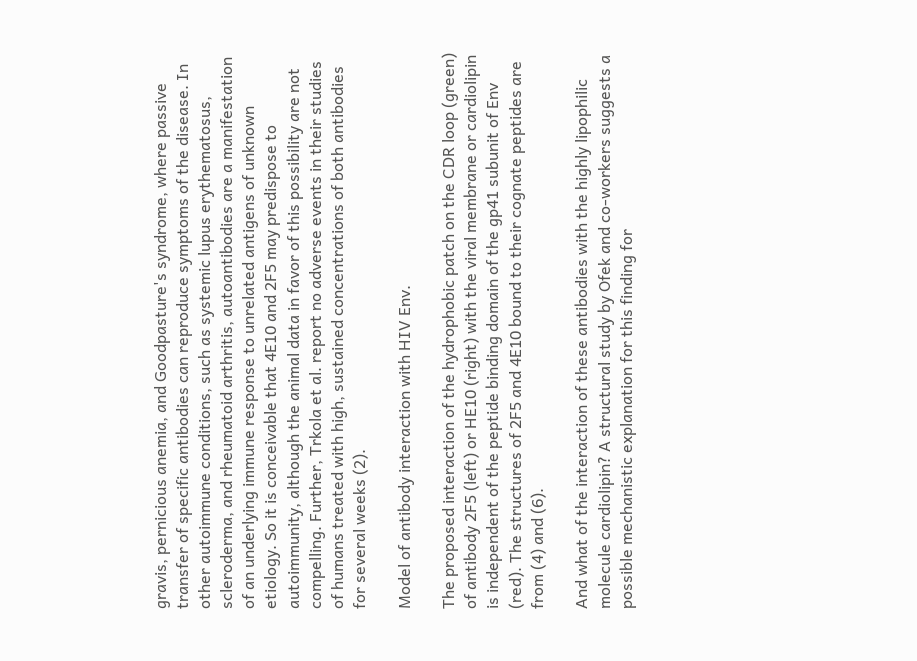gravis, pernicious anemia, and Goodpasture's syndrome, where passive transfer of specific antibodies can reproduce symptoms of the disease. In other autoimmune conditions, such as systemic lupus erythematosus, scleroderma, and rheumatoid arthritis, autoantibodies are a manifestation of an underlying immune response to unrelated antigens of unknown etiology. So it is conceivable that 4E10 and 2F5 may predispose to autoimmunity, although the animal data in favor of this possibility are not compelling. Further, Trkola et al. report no adverse events in their studies of humans treated with high, sustained concentrations of both antibodies for several weeks (2).

Model of antibody interaction with HIV Env.

The proposed interaction of the hydrophobic patch on the CDR loop (green) of antibody 2F5 (left) or HE10 (right) with the viral membrane or cardiolipin is independent of the peptide binding domain of the gp41 subunit of Env (red). The structures of 2F5 and 4E10 bound to their cognate peptides are from (4) and (6).

And what of the interaction of these antibodies with the highly lipophilic molecule cardiolipin? A structural study by Ofek and co-workers suggests a possible mechanistic explanation for this finding for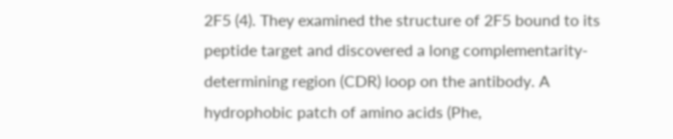2F5 (4). They examined the structure of 2F5 bound to its peptide target and discovered a long complementarity-determining region (CDR) loop on the antibody. A hydrophobic patch of amino acids (Phe,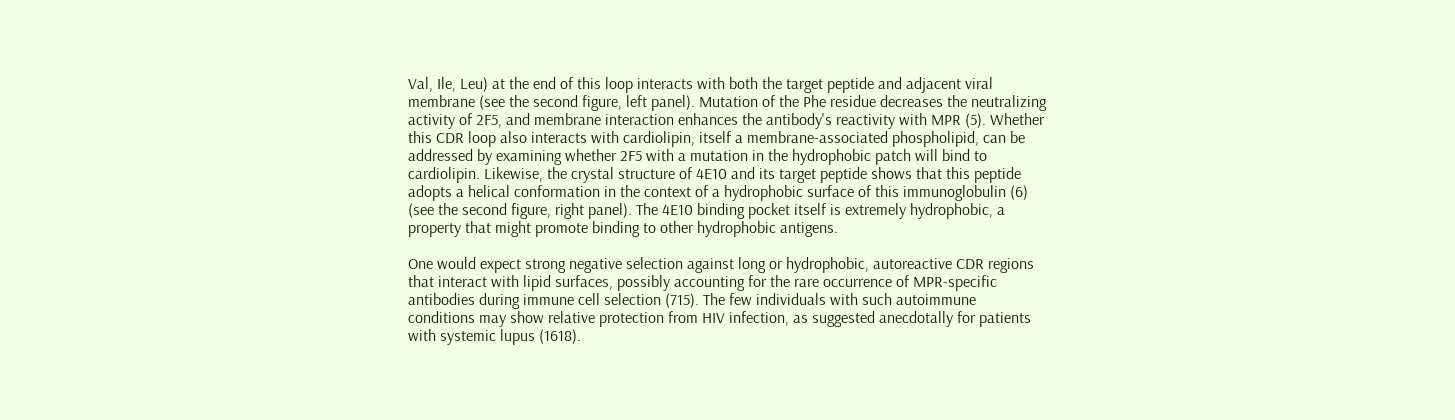Val, Ile, Leu) at the end of this loop interacts with both the target peptide and adjacent viral membrane (see the second figure, left panel). Mutation of the Phe residue decreases the neutralizing activity of 2F5, and membrane interaction enhances the antibody's reactivity with MPR (5). Whether this CDR loop also interacts with cardiolipin, itself a membrane-associated phospholipid, can be addressed by examining whether 2F5 with a mutation in the hydrophobic patch will bind to cardiolipin. Likewise, the crystal structure of 4E10 and its target peptide shows that this peptide adopts a helical conformation in the context of a hydrophobic surface of this immunoglobulin (6) (see the second figure, right panel). The 4E10 binding pocket itself is extremely hydrophobic, a property that might promote binding to other hydrophobic antigens.

One would expect strong negative selection against long or hydrophobic, autoreactive CDR regions that interact with lipid surfaces, possibly accounting for the rare occurrence of MPR-specific antibodies during immune cell selection (715). The few individuals with such autoimmune conditions may show relative protection from HIV infection, as suggested anecdotally for patients with systemic lupus (1618).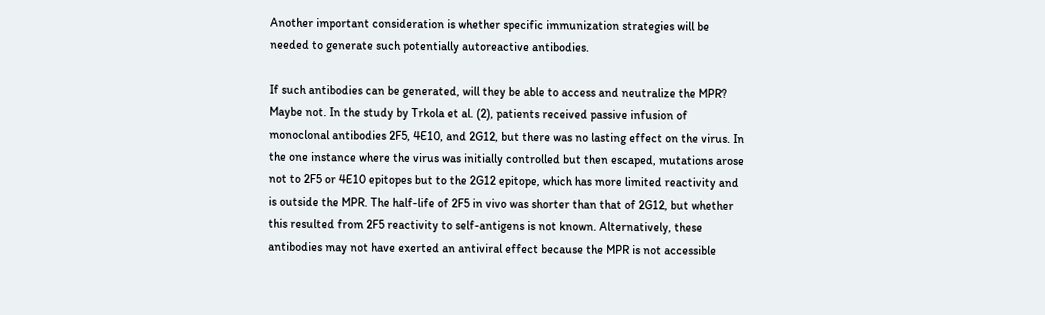Another important consideration is whether specific immunization strategies will be needed to generate such potentially autoreactive antibodies.

If such antibodies can be generated, will they be able to access and neutralize the MPR? Maybe not. In the study by Trkola et al. (2), patients received passive infusion of monoclonal antibodies 2F5, 4E10, and 2G12, but there was no lasting effect on the virus. In the one instance where the virus was initially controlled but then escaped, mutations arose not to 2F5 or 4E10 epitopes but to the 2G12 epitope, which has more limited reactivity and is outside the MPR. The half-life of 2F5 in vivo was shorter than that of 2G12, but whether this resulted from 2F5 reactivity to self-antigens is not known. Alternatively, these antibodies may not have exerted an antiviral effect because the MPR is not accessible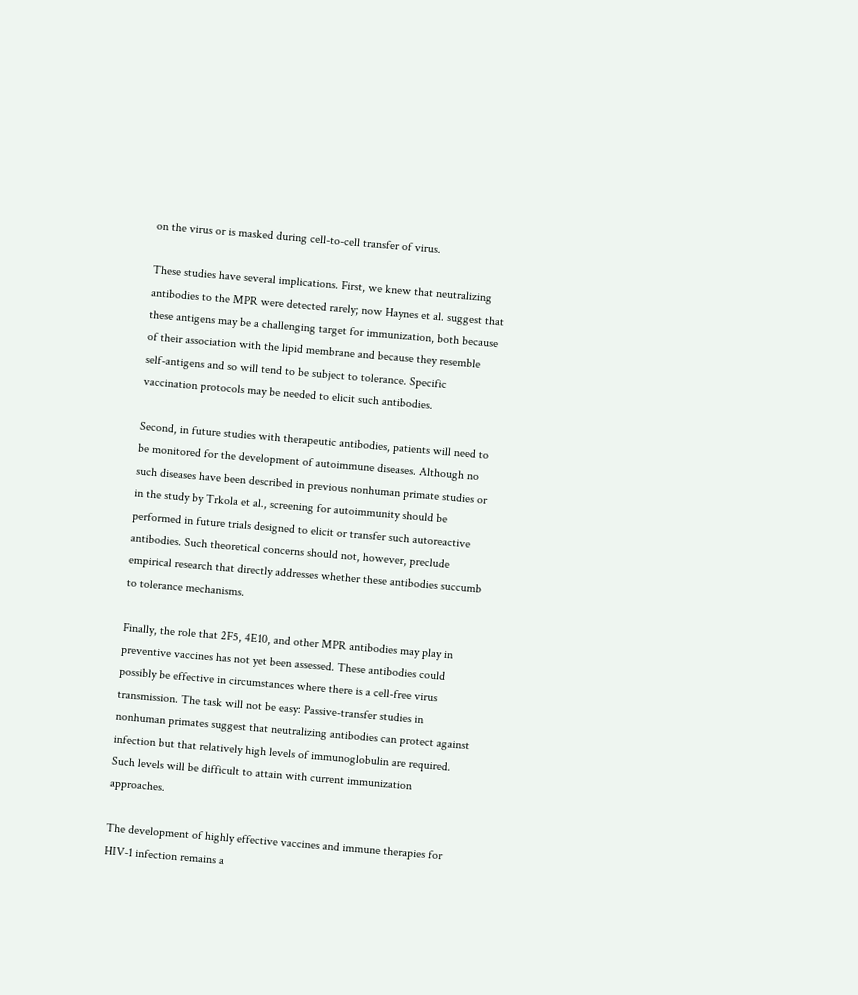on the virus or is masked during cell-to-cell transfer of virus.

These studies have several implications. First, we knew that neutralizing antibodies to the MPR were detected rarely; now Haynes et al. suggest that these antigens may be a challenging target for immunization, both because of their association with the lipid membrane and because they resemble self-antigens and so will tend to be subject to tolerance. Specific vaccination protocols may be needed to elicit such antibodies.

Second, in future studies with therapeutic antibodies, patients will need to be monitored for the development of autoimmune diseases. Although no such diseases have been described in previous nonhuman primate studies or in the study by Trkola et al., screening for autoimmunity should be performed in future trials designed to elicit or transfer such autoreactive antibodies. Such theoretical concerns should not, however, preclude empirical research that directly addresses whether these antibodies succumb to tolerance mechanisms.

Finally, the role that 2F5, 4E10, and other MPR antibodies may play in preventive vaccines has not yet been assessed. These antibodies could possibly be effective in circumstances where there is a cell-free virus transmission. The task will not be easy: Passive-transfer studies in nonhuman primates suggest that neutralizing antibodies can protect against infection but that relatively high levels of immunoglobulin are required. Such levels will be difficult to attain with current immunization approaches.

The development of highly effective vaccines and immune therapies for HIV-1 infection remains a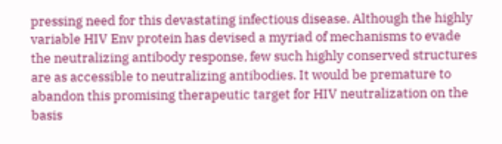pressing need for this devastating infectious disease. Although the highly variable HIV Env protein has devised a myriad of mechanisms to evade the neutralizing antibody response, few such highly conserved structures are as accessible to neutralizing antibodies. It would be premature to abandon this promising therapeutic target for HIV neutralization on the basis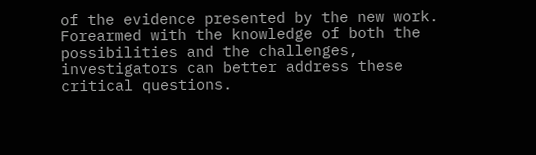of the evidence presented by the new work. Forearmed with the knowledge of both the possibilities and the challenges, investigators can better address these critical questions.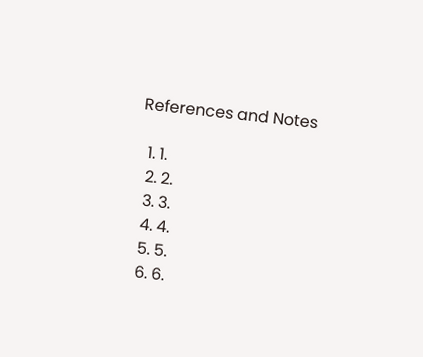References and Notes

  1. 1.
  2. 2.
  3. 3.
  4. 4.
  5. 5.
  6. 6.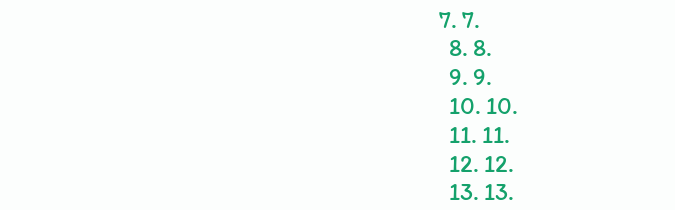7. 7.
  8. 8.
  9. 9.
  10. 10.
  11. 11.
  12. 12.
  13. 13.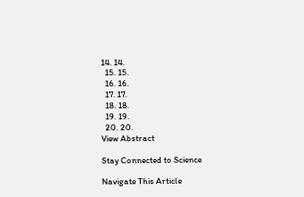14. 14.
  15. 15.
  16. 16.
  17. 17.
  18. 18.
  19. 19.
  20. 20.
View Abstract

Stay Connected to Science

Navigate This Article